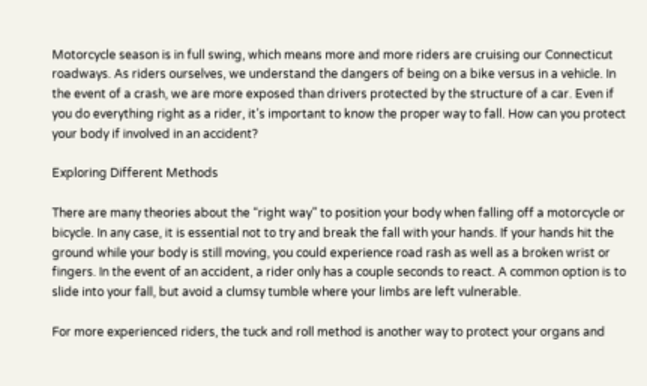Motorcycle season is in full swing, which means more and more riders are cruising our Connecticut roadways. As riders ourselves, we understand the dangers of being on a bike versus in a vehicle. In the event of a crash, we are more exposed than drivers protected by the structure of a car. Even if you do everything right as a rider, it’s important to know the proper way to fall. How can you protect your body if involved in an accident?

Exploring Different Methods

There are many theories about the “right way” to position your body when falling off a motorcycle or bicycle. In any case, it is essential not to try and break the fall with your hands. If your hands hit the ground while your body is still moving, you could experience road rash as well as a broken wrist or fingers. In the event of an accident, a rider only has a couple seconds to react. A common option is to slide into your fall, but avoid a clumsy tumble where your limbs are left vulnerable.

For more experienced riders, the tuck and roll method is another way to protect your organs and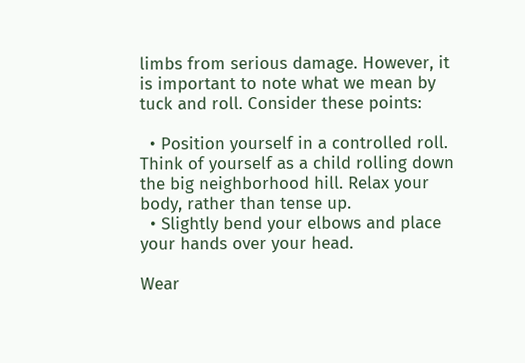limbs from serious damage. However, it is important to note what we mean by tuck and roll. Consider these points:

  • Position yourself in a controlled roll. Think of yourself as a child rolling down the big neighborhood hill. Relax your body, rather than tense up.
  • Slightly bend your elbows and place your hands over your head.

Wear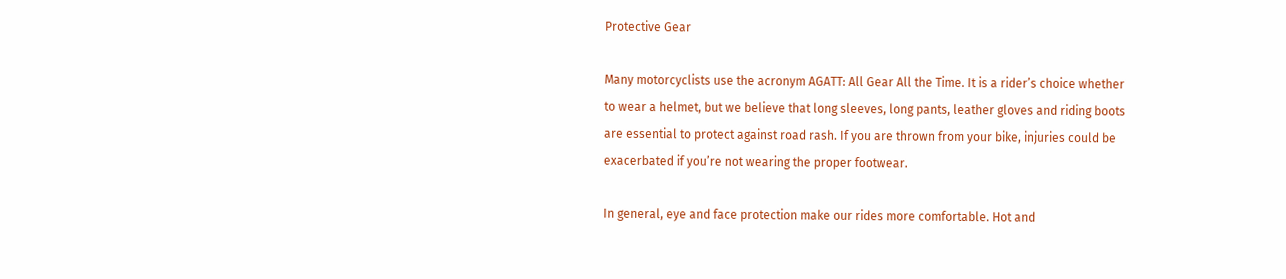Protective Gear

Many motorcyclists use the acronym AGATT: All Gear All the Time. It is a rider’s choice whether to wear a helmet, but we believe that long sleeves, long pants, leather gloves and riding boots are essential to protect against road rash. If you are thrown from your bike, injuries could be exacerbated if you’re not wearing the proper footwear.

In general, eye and face protection make our rides more comfortable. Hot and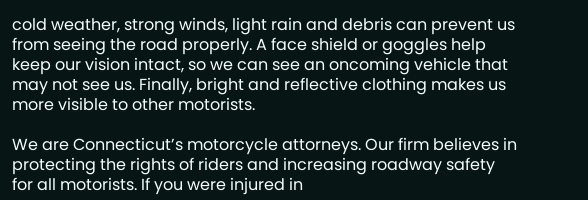cold weather, strong winds, light rain and debris can prevent us from seeing the road properly. A face shield or goggles help keep our vision intact, so we can see an oncoming vehicle that may not see us. Finally, bright and reflective clothing makes us more visible to other motorists.

We are Connecticut’s motorcycle attorneys. Our firm believes in protecting the rights of riders and increasing roadway safety for all motorists. If you were injured in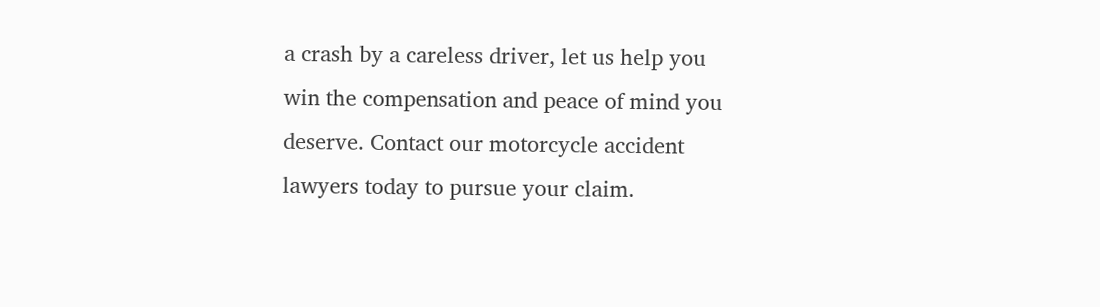a crash by a careless driver, let us help you win the compensation and peace of mind you deserve. Contact our motorcycle accident lawyers today to pursue your claim.